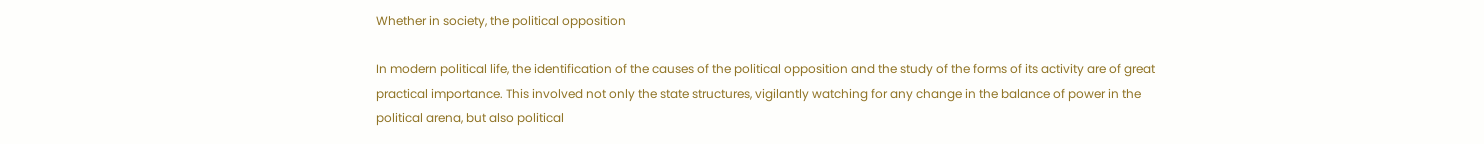Whether in society, the political opposition

In modern political life, the identification of the causes of the political opposition and the study of the forms of its activity are of great practical importance. This involved not only the state structures, vigilantly watching for any change in the balance of power in the political arena, but also political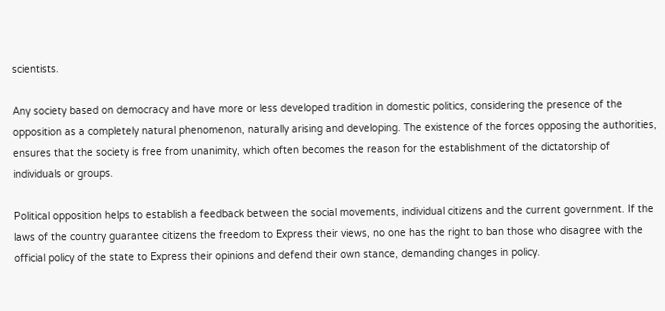scientists.

Any society based on democracy and have more or less developed tradition in domestic politics, considering the presence of the opposition as a completely natural phenomenon, naturally arising and developing. The existence of the forces opposing the authorities, ensures that the society is free from unanimity, which often becomes the reason for the establishment of the dictatorship of individuals or groups.

Political opposition helps to establish a feedback between the social movements, individual citizens and the current government. If the laws of the country guarantee citizens the freedom to Express their views, no one has the right to ban those who disagree with the official policy of the state to Express their opinions and defend their own stance, demanding changes in policy.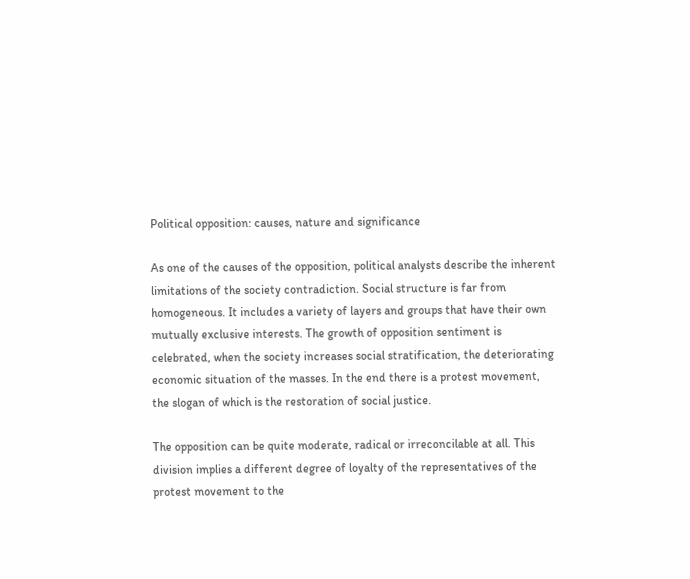Political opposition: causes, nature and significance

As one of the causes of the opposition, political analysts describe the inherent limitations of the society contradiction. Social structure is far from homogeneous. It includes a variety of layers and groups that have their own mutually exclusive interests. The growth of opposition sentiment is celebrated, when the society increases social stratification, the deteriorating economic situation of the masses. In the end there is a protest movement, the slogan of which is the restoration of social justice.

The opposition can be quite moderate, radical or irreconcilable at all. This division implies a different degree of loyalty of the representatives of the protest movement to the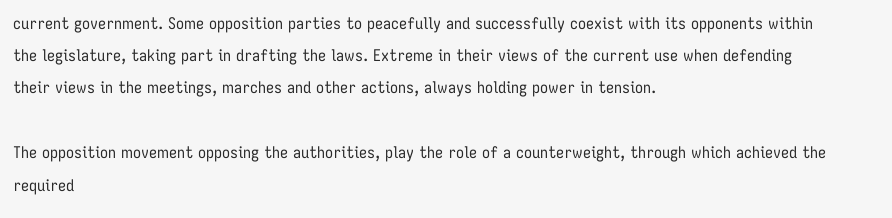current government. Some opposition parties to peacefully and successfully coexist with its opponents within the legislature, taking part in drafting the laws. Extreme in their views of the current use when defending their views in the meetings, marches and other actions, always holding power in tension.

The opposition movement opposing the authorities, play the role of a counterweight, through which achieved the required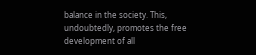balance in the society. This, undoubtedly, promotes the free development of all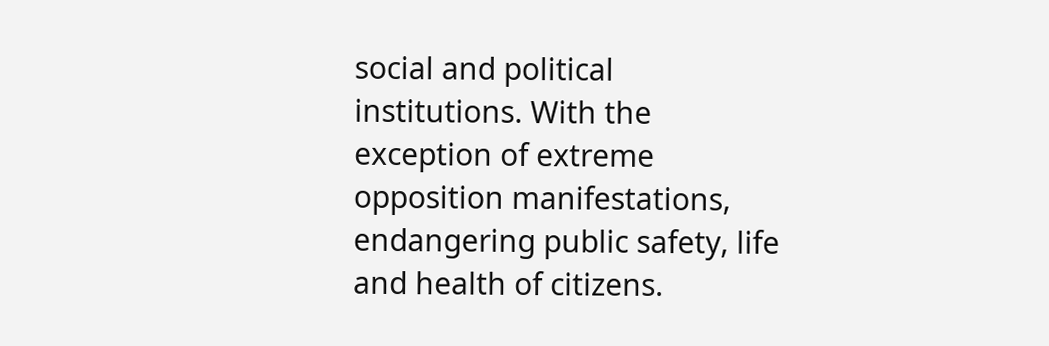social and political institutions. With the exception of extreme opposition manifestations, endangering public safety, life and health of citizens.